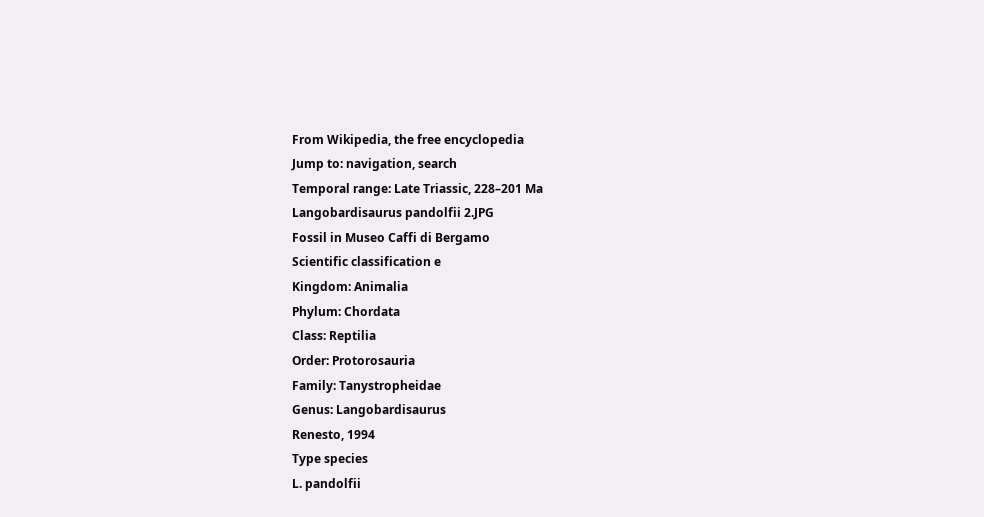From Wikipedia, the free encyclopedia
Jump to: navigation, search
Temporal range: Late Triassic, 228–201 Ma
Langobardisaurus pandolfii 2.JPG
Fossil in Museo Caffi di Bergamo
Scientific classification e
Kingdom: Animalia
Phylum: Chordata
Class: Reptilia
Order: Protorosauria
Family: Tanystropheidae
Genus: Langobardisaurus
Renesto, 1994
Type species
L. pandolfii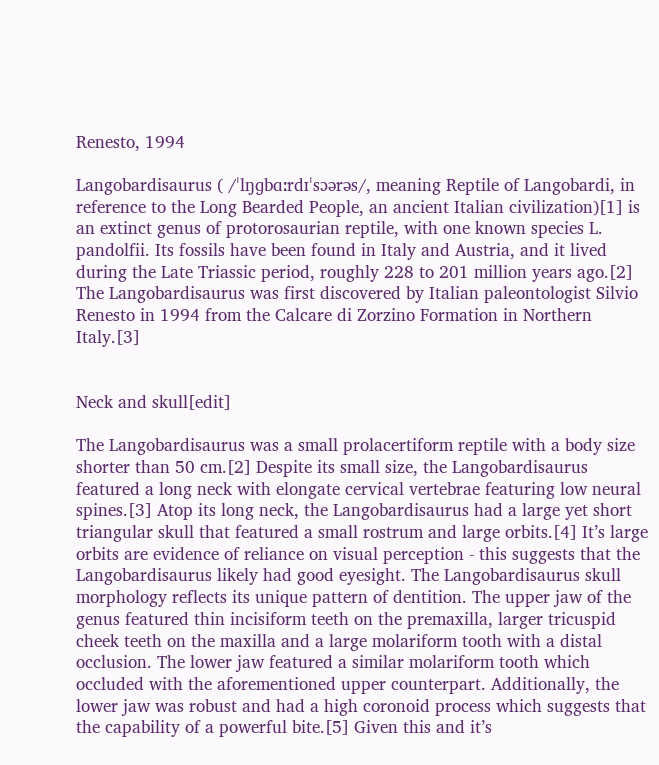Renesto, 1994

Langobardisaurus ( /ˈlŋɡbɑːrdɪˈsɔərəs/, meaning Reptile of Langobardi, in reference to the Long Bearded People, an ancient Italian civilization)[1] is an extinct genus of protorosaurian reptile, with one known species L. pandolfii. Its fossils have been found in Italy and Austria, and it lived during the Late Triassic period, roughly 228 to 201 million years ago.[2] The Langobardisaurus was first discovered by Italian paleontologist Silvio Renesto in 1994 from the Calcare di Zorzino Formation in Northern Italy.[3]


Neck and skull[edit]

The Langobardisaurus was a small prolacertiform reptile with a body size shorter than 50 cm.[2] Despite its small size, the Langobardisaurus featured a long neck with elongate cervical vertebrae featuring low neural spines.[3] Atop its long neck, the Langobardisaurus had a large yet short triangular skull that featured a small rostrum and large orbits.[4] It’s large orbits are evidence of reliance on visual perception - this suggests that the Langobardisaurus likely had good eyesight. The Langobardisaurus skull morphology reflects its unique pattern of dentition. The upper jaw of the genus featured thin incisiform teeth on the premaxilla, larger tricuspid cheek teeth on the maxilla and a large molariform tooth with a distal occlusion. The lower jaw featured a similar molariform tooth which occluded with the aforementioned upper counterpart. Additionally, the lower jaw was robust and had a high coronoid process which suggests that the capability of a powerful bite.[5] Given this and it’s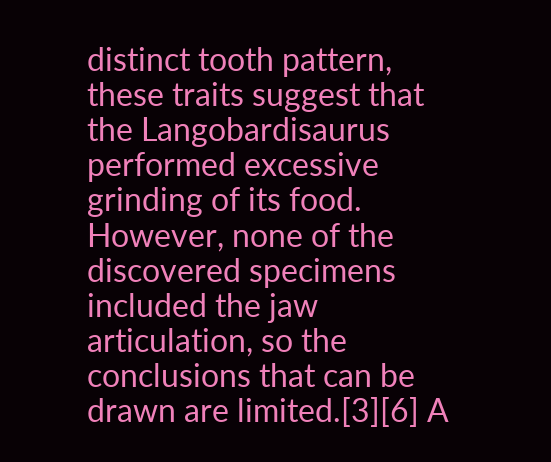distinct tooth pattern, these traits suggest that the Langobardisaurus performed excessive grinding of its food. However, none of the discovered specimens included the jaw articulation, so the conclusions that can be drawn are limited.[3][6] A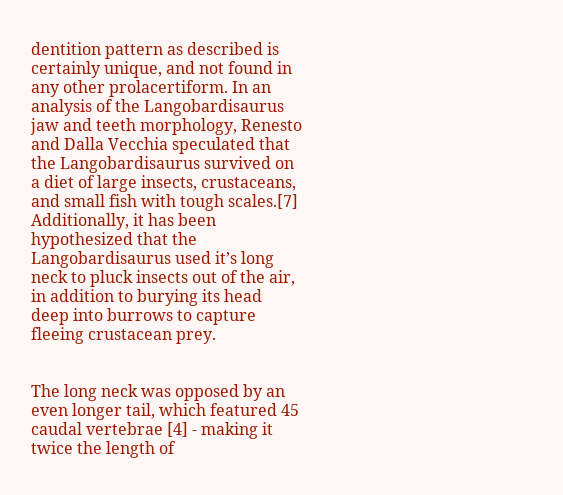dentition pattern as described is certainly unique, and not found in any other prolacertiform. In an analysis of the Langobardisaurus jaw and teeth morphology, Renesto and Dalla Vecchia speculated that the Langobardisaurus survived on a diet of large insects, crustaceans, and small fish with tough scales.[7] Additionally, it has been hypothesized that the Langobardisaurus used it’s long neck to pluck insects out of the air, in addition to burying its head deep into burrows to capture fleeing crustacean prey.


The long neck was opposed by an even longer tail, which featured 45 caudal vertebrae [4] - making it twice the length of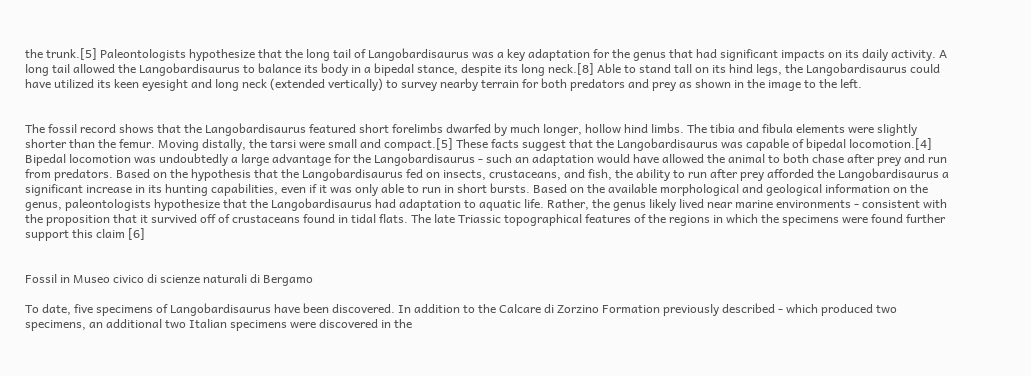the trunk.[5] Paleontologists hypothesize that the long tail of Langobardisaurus was a key adaptation for the genus that had significant impacts on its daily activity. A long tail allowed the Langobardisaurus to balance its body in a bipedal stance, despite its long neck.[8] Able to stand tall on its hind legs, the Langobardisaurus could have utilized its keen eyesight and long neck (extended vertically) to survey nearby terrain for both predators and prey as shown in the image to the left.


The fossil record shows that the Langobardisaurus featured short forelimbs dwarfed by much longer, hollow hind limbs. The tibia and fibula elements were slightly shorter than the femur. Moving distally, the tarsi were small and compact.[5] These facts suggest that the Langobardisaurus was capable of bipedal locomotion.[4] Bipedal locomotion was undoubtedly a large advantage for the Langobardisaurus - such an adaptation would have allowed the animal to both chase after prey and run from predators. Based on the hypothesis that the Langobardisaurus fed on insects, crustaceans, and fish, the ability to run after prey afforded the Langobardisaurus a significant increase in its hunting capabilities, even if it was only able to run in short bursts. Based on the available morphological and geological information on the genus, paleontologists hypothesize that the Langobardisaurus had adaptation to aquatic life. Rather, the genus likely lived near marine environments - consistent with the proposition that it survived off of crustaceans found in tidal flats. The late Triassic topographical features of the regions in which the specimens were found further support this claim [6]


Fossil in Museo civico di scienze naturali di Bergamo

To date, five specimens of Langobardisaurus have been discovered. In addition to the Calcare di Zorzino Formation previously described - which produced two specimens, an additional two Italian specimens were discovered in the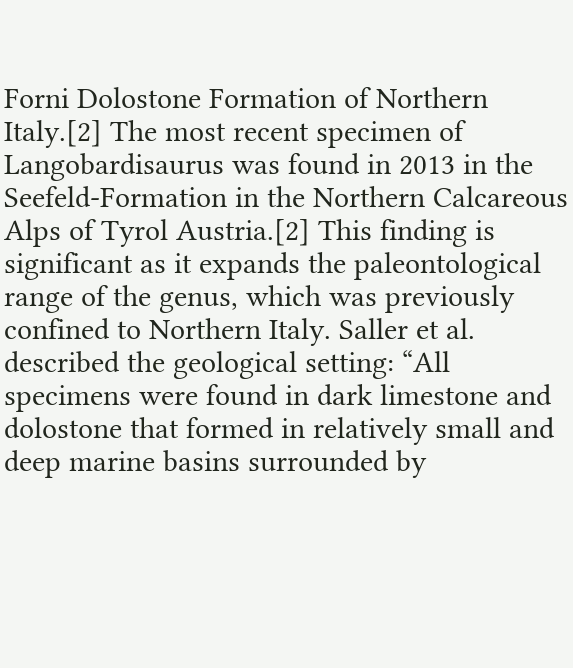Forni Dolostone Formation of Northern Italy.[2] The most recent specimen of Langobardisaurus was found in 2013 in the Seefeld-Formation in the Northern Calcareous Alps of Tyrol Austria.[2] This finding is significant as it expands the paleontological range of the genus, which was previously confined to Northern Italy. Saller et al. described the geological setting: “All specimens were found in dark limestone and dolostone that formed in relatively small and deep marine basins surrounded by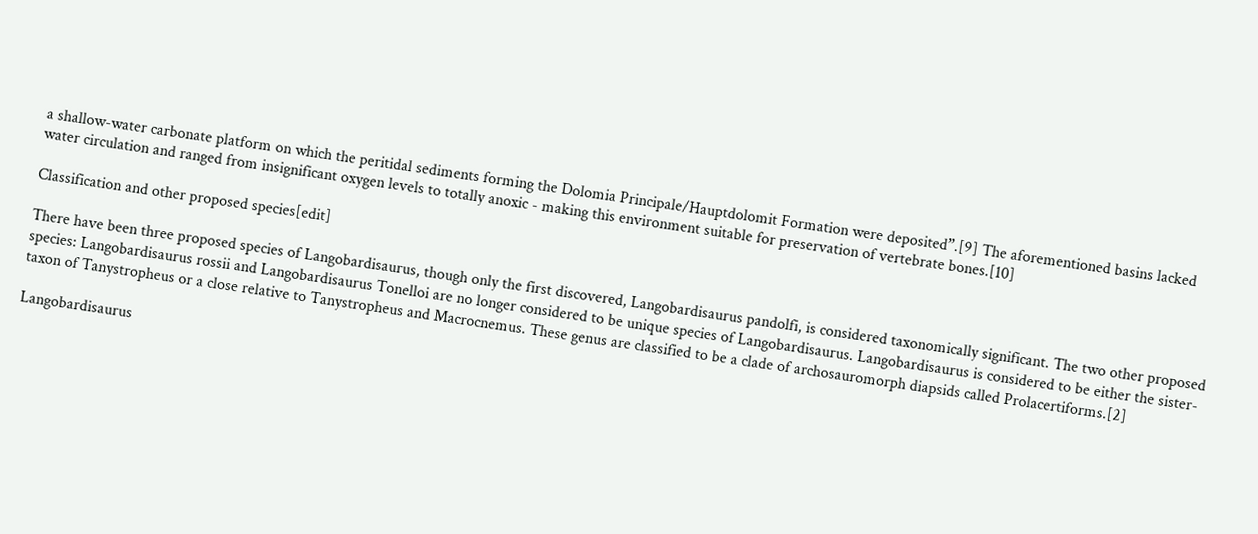a shallow-water carbonate platform on which the peritidal sediments forming the Dolomia Principale/Hauptdolomit Formation were deposited”.[9] The aforementioned basins lacked water circulation and ranged from insignificant oxygen levels to totally anoxic - making this environment suitable for preservation of vertebrate bones.[10]

Classification and other proposed species[edit]

There have been three proposed species of Langobardisaurus, though only the first discovered, Langobardisaurus pandolfi, is considered taxonomically significant. The two other proposed species: Langobardisaurus rossii and Langobardisaurus Tonelloi are no longer considered to be unique species of Langobardisaurus. Langobardisaurus is considered to be either the sister-taxon of Tanystropheus or a close relative to Tanystropheus and Macrocnemus. These genus are classified to be a clade of archosauromorph diapsids called Prolacertiforms.[2]

Langobardisaurus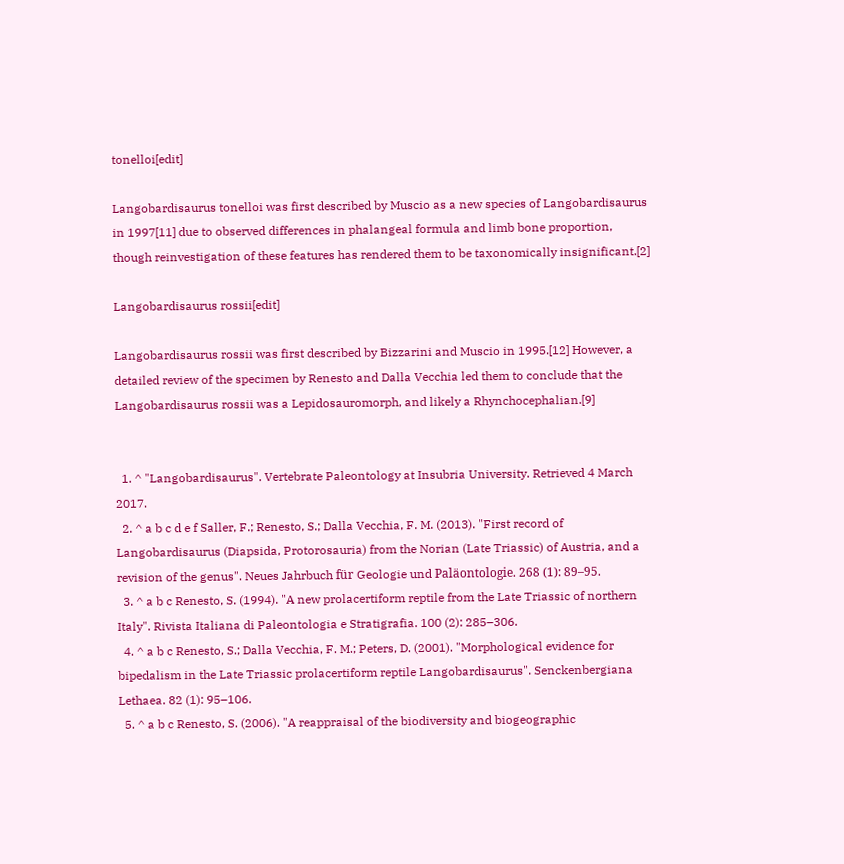tonelloi[edit]

Langobardisaurus tonelloi was first described by Muscio as a new species of Langobardisaurus in 1997[11] due to observed differences in phalangeal formula and limb bone proportion, though reinvestigation of these features has rendered them to be taxonomically insignificant.[2]

Langobardisaurus rossii[edit]

Langobardisaurus rossii was first described by Bizzarini and Muscio in 1995.[12] However, a detailed review of the specimen by Renesto and Dalla Vecchia led them to conclude that the Langobardisaurus rossii was a Lepidosauromorph, and likely a Rhynchocephalian.[9]


  1. ^ "Langobardisaurus". Vertebrate Paleontology at Insubria University. Retrieved 4 March 2017.
  2. ^ a b c d e f Saller, F.; Renesto, S.; Dalla Vecchia, F. M. (2013). "First record of Langobardisaurus (Diapsida, Protorosauria) from the Norian (Late Triassic) of Austria, and a revision of the genus". Neues Jahrbuch für Geologie und Paläontologie. 268 (1): 89–95.
  3. ^ a b c Renesto, S. (1994). "A new prolacertiform reptile from the Late Triassic of northern Italy". Rivista Italiana di Paleontologia e Stratigrafia. 100 (2): 285–306.
  4. ^ a b c Renesto, S.; Dalla Vecchia, F. M.; Peters, D. (2001). "Morphological evidence for bipedalism in the Late Triassic prolacertiform reptile Langobardisaurus". Senckenbergiana Lethaea. 82 (1): 95–106.
  5. ^ a b c Renesto, S. (2006). "A reappraisal of the biodiversity and biogeographic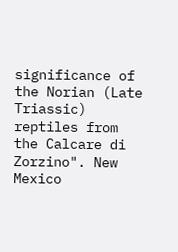significance of the Norian (Late Triassic) reptiles from the Calcare di Zorzino". New Mexico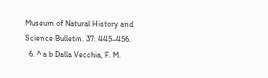Museum of Natural History and Science Bulletin. 37: 445–456.
  6. ^ a b Dalla Vecchia, F. M.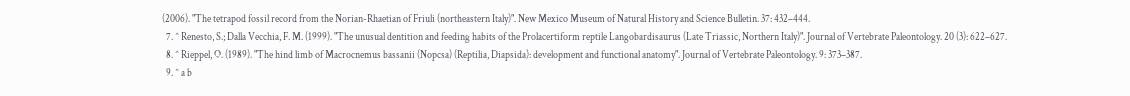(2006). "The tetrapod fossil record from the Norian-Rhaetian of Friuli (northeastern Italy)". New Mexico Museum of Natural History and Science Bulletin. 37: 432–444.
  7. ^ Renesto, S.; Dalla Vecchia, F. M. (1999). "The unusual dentition and feeding habits of the Prolacertiform reptile Langobardisaurus (Late Triassic, Northern Italy)". Journal of Vertebrate Paleontology. 20 (3): 622–627.
  8. ^ Rieppel, O. (1989). "The hind limb of Macrocnemus bassanii (Nopcsa) (Reptilia, Diapsida): development and functional anatomy". Journal of Vertebrate Paleontology. 9: 373–387.
  9. ^ a b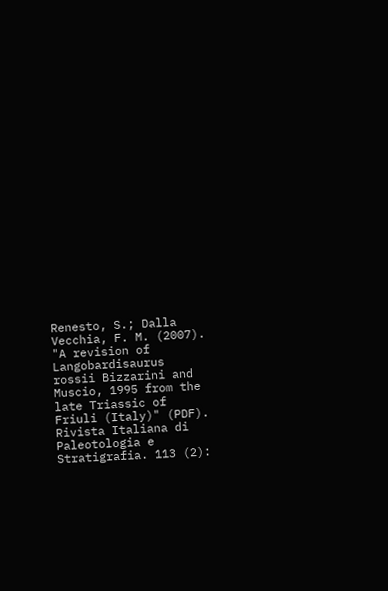Renesto, S.; Dalla Vecchia, F. M. (2007). "A revision of Langobardisaurus rossii Bizzarini and Muscio, 1995 from the late Triassic of Friuli (Italy)" (PDF). Rivista Italiana di Paleotologia e Stratigrafia. 113 (2):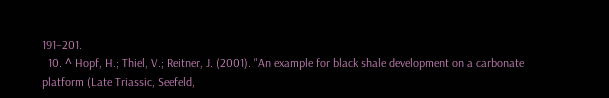191–201.
  10. ^ Hopf, H.; Thiel, V.; Reitner, J. (2001). "An example for black shale development on a carbonate platform (Late Triassic, Seefeld,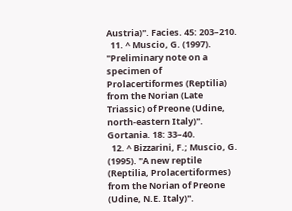Austria)". Facies. 45: 203–210.
  11. ^ Muscio, G. (1997). "Preliminary note on a specimen of Prolacertiformes (Reptilia) from the Norian (Late Triassic) of Preone (Udine, north-eastern Italy)". Gortania. 18: 33–40.
  12. ^ Bizzarini, F.; Muscio, G. (1995). "A new reptile (Reptilia, Prolacertiformes) from the Norian of Preone (Udine, N.E. Italy)".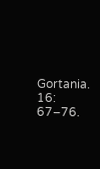Gortania. 16: 67–76.